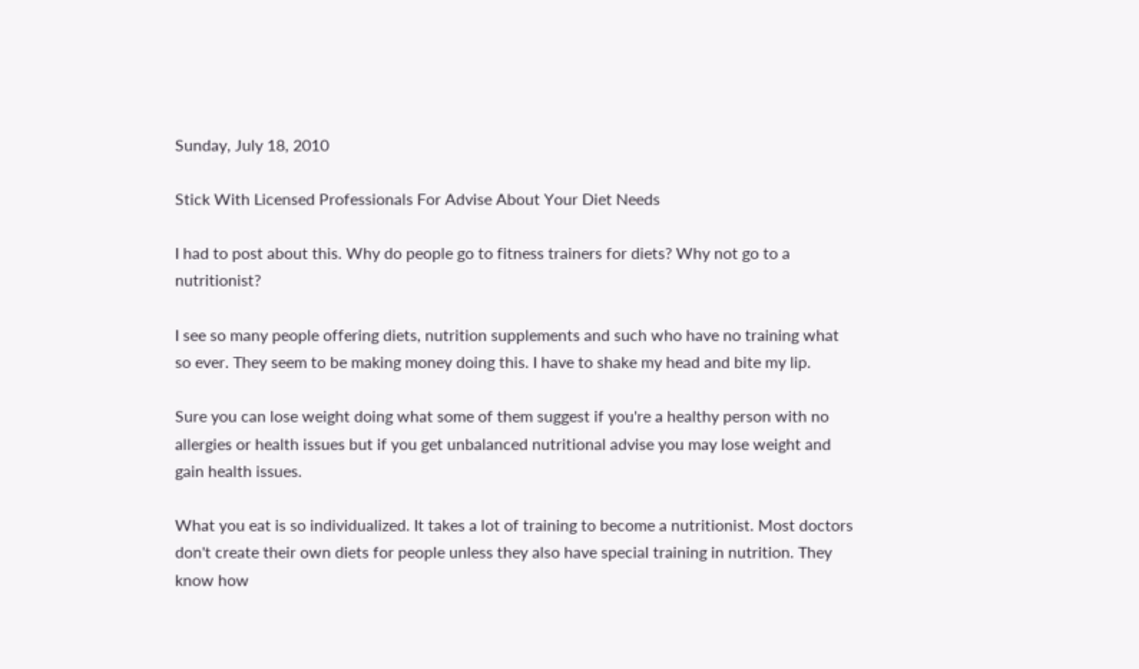Sunday, July 18, 2010

Stick With Licensed Professionals For Advise About Your Diet Needs

I had to post about this. Why do people go to fitness trainers for diets? Why not go to a nutritionist?

I see so many people offering diets, nutrition supplements and such who have no training what so ever. They seem to be making money doing this. I have to shake my head and bite my lip.

Sure you can lose weight doing what some of them suggest if you're a healthy person with no allergies or health issues but if you get unbalanced nutritional advise you may lose weight and gain health issues.

What you eat is so individualized. It takes a lot of training to become a nutritionist. Most doctors don't create their own diets for people unless they also have special training in nutrition. They know how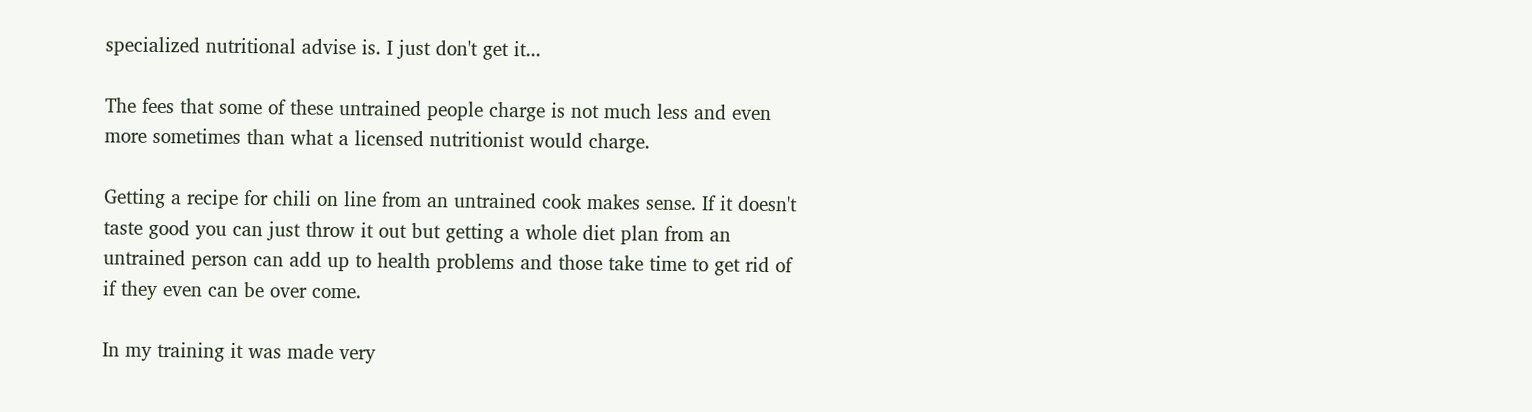specialized nutritional advise is. I just don't get it...

The fees that some of these untrained people charge is not much less and even more sometimes than what a licensed nutritionist would charge.

Getting a recipe for chili on line from an untrained cook makes sense. If it doesn't taste good you can just throw it out but getting a whole diet plan from an untrained person can add up to health problems and those take time to get rid of if they even can be over come.

In my training it was made very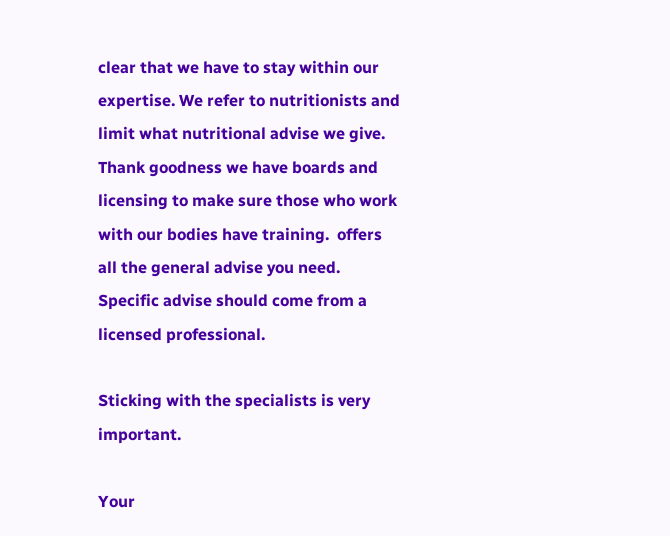clear that we have to stay within our expertise. We refer to nutritionists and limit what nutritional advise we give. Thank goodness we have boards and licensing to make sure those who work with our bodies have training.  offers all the general advise you need. Specific advise should come from a licensed professional.

Sticking with the specialists is very important.

Your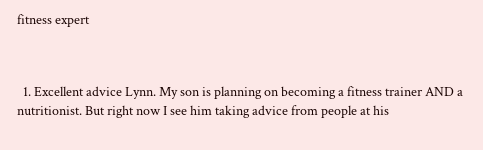fitness expert



  1. Excellent advice Lynn. My son is planning on becoming a fitness trainer AND a nutritionist. But right now I see him taking advice from people at his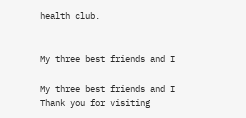health club.


My three best friends and I

My three best friends and I
Thank you for visiting